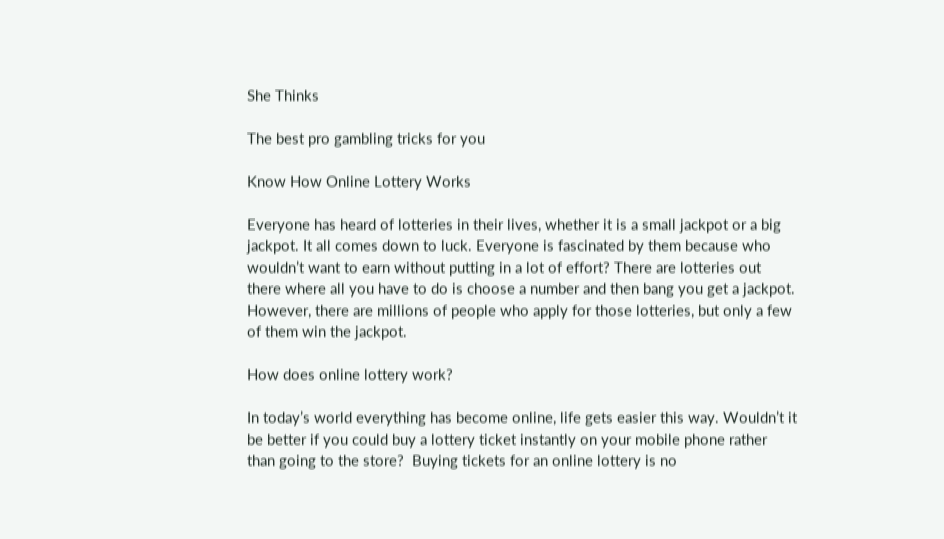She Thinks

The best pro gambling tricks for you

Know How Online Lottery Works

Everyone has heard of lotteries in their lives, whether it is a small jackpot or a big jackpot. It all comes down to luck. Everyone is fascinated by them because who wouldn’t want to earn without putting in a lot of effort? There are lotteries out there where all you have to do is choose a number and then bang you get a jackpot. However, there are millions of people who apply for those lotteries, but only a few of them win the jackpot.

How does online lottery work?

In today’s world everything has become online, life gets easier this way. Wouldn’t it be better if you could buy a lottery ticket instantly on your mobile phone rather than going to the store?  Buying tickets for an online lottery is no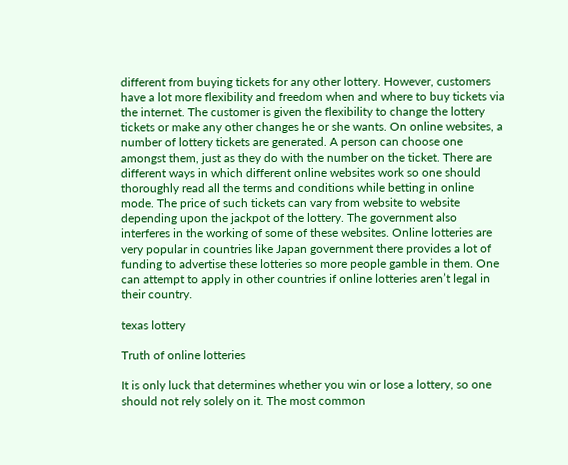different from buying tickets for any other lottery. However, customers have a lot more flexibility and freedom when and where to buy tickets via the internet. The customer is given the flexibility to change the lottery tickets or make any other changes he or she wants. On online websites, a number of lottery tickets are generated. A person can choose one amongst them, just as they do with the number on the ticket. There are different ways in which different online websites work so one should thoroughly read all the terms and conditions while betting in online mode. The price of such tickets can vary from website to website depending upon the jackpot of the lottery. The government also interferes in the working of some of these websites. Online lotteries are very popular in countries like Japan government there provides a lot of funding to advertise these lotteries so more people gamble in them. One can attempt to apply in other countries if online lotteries aren’t legal in their country.

texas lottery

Truth of online lotteries

It is only luck that determines whether you win or lose a lottery, so one should not rely solely on it. The most common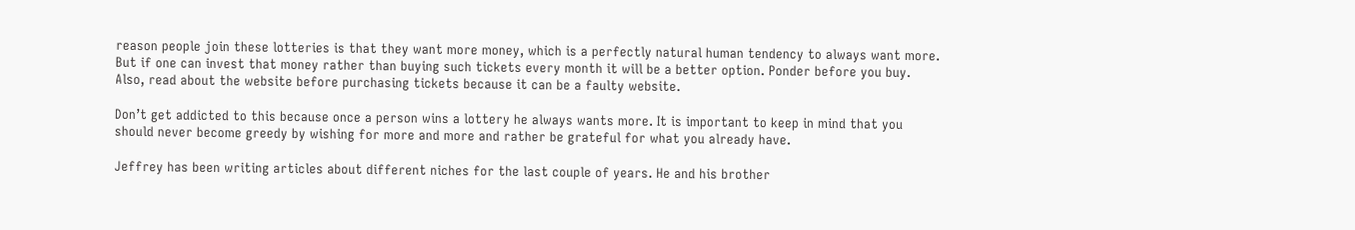reason people join these lotteries is that they want more money, which is a perfectly natural human tendency to always want more. But if one can invest that money rather than buying such tickets every month it will be a better option. Ponder before you buy. Also, read about the website before purchasing tickets because it can be a faulty website.

Don’t get addicted to this because once a person wins a lottery he always wants more. It is important to keep in mind that you should never become greedy by wishing for more and more and rather be grateful for what you already have.

Jeffrey has been writing articles about different niches for the last couple of years. He and his brother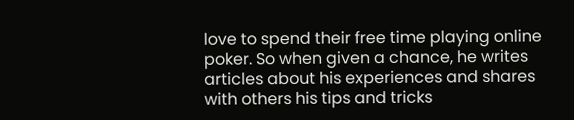love to spend their free time playing online poker. So when given a chance, he writes articles about his experiences and shares with others his tips and tricks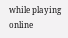while playing online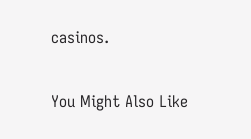casinos.

You Might Also Like